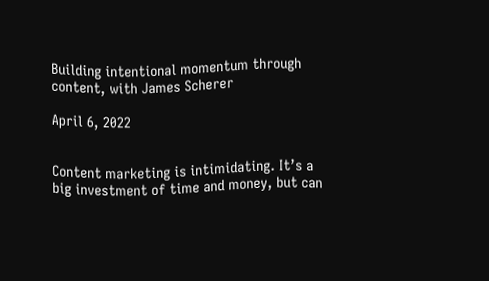Building intentional momentum through content, with James Scherer

April 6, 2022


Content marketing is intimidating. It’s a big investment of time and money, but can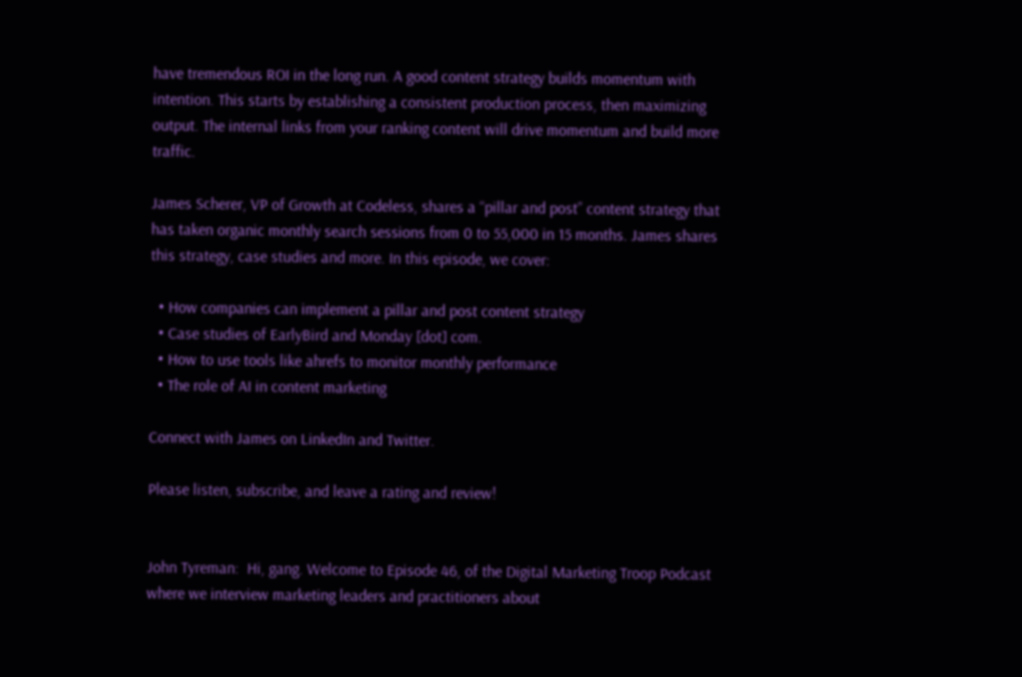have tremendous ROI in the long run. A good content strategy builds momentum with intention. This starts by establishing a consistent production process, then maximizing output. The internal links from your ranking content will drive momentum and build more traffic.

James Scherer, VP of Growth at Codeless, shares a “pillar and post” content strategy that has taken organic monthly search sessions from 0 to 55,000 in 15 months. James shares this strategy, case studies and more. In this episode, we cover:

  • How companies can implement a pillar and post content strategy
  • Case studies of EarlyBird and Monday [dot] com.
  • How to use tools like ahrefs to monitor monthly performance
  • The role of AI in content marketing

Connect with James on LinkedIn and Twitter.

Please listen, subscribe, and leave a rating and review!


John Tyreman:  Hi, gang. Welcome to Episode 46, of the Digital Marketing Troop Podcast where we interview marketing leaders and practitioners about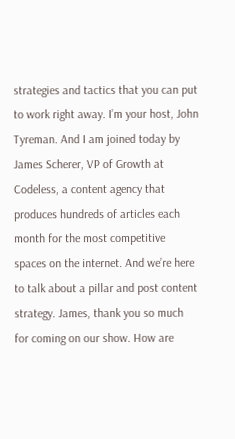strategies and tactics that you can put to work right away. I’m your host, John Tyreman. And I am joined today by James Scherer, VP of Growth at Codeless, a content agency that produces hundreds of articles each month for the most competitive spaces on the internet. And we’re here to talk about a pillar and post content strategy. James, thank you so much for coming on our show. How are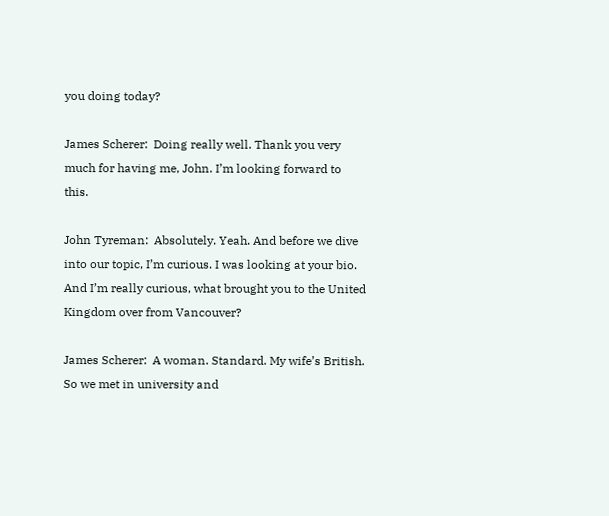you doing today?

James Scherer:  Doing really well. Thank you very much for having me, John. I’m looking forward to this.

John Tyreman:  Absolutely. Yeah. And before we dive into our topic, I’m curious. I was looking at your bio. And I’m really curious, what brought you to the United Kingdom over from Vancouver?

James Scherer:  A woman. Standard. My wife’s British. So we met in university and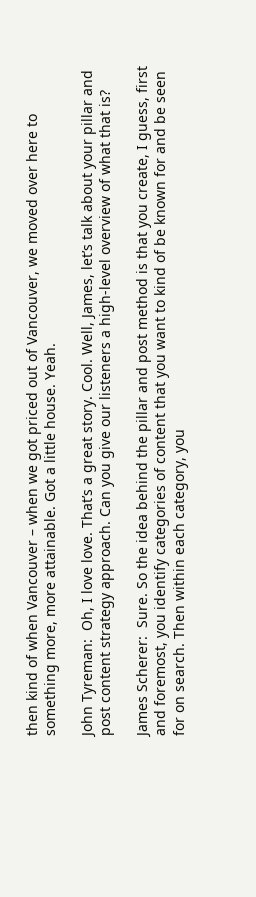then kind of when Vancouver – when we got priced out of Vancouver, we moved over here to something more, more attainable. Got a little house. Yeah.

John Tyreman:  Oh, I love love. That’s a great story. Cool. Well, James, let’s talk about your pillar and post content strategy approach. Can you give our listeners a high-level overview of what that is?

James Scherer:  Sure. So the idea behind the pillar and post method is that you create, I guess, first and foremost, you identify categories of content that you want to kind of be known for and be seen for on search. Then within each category, you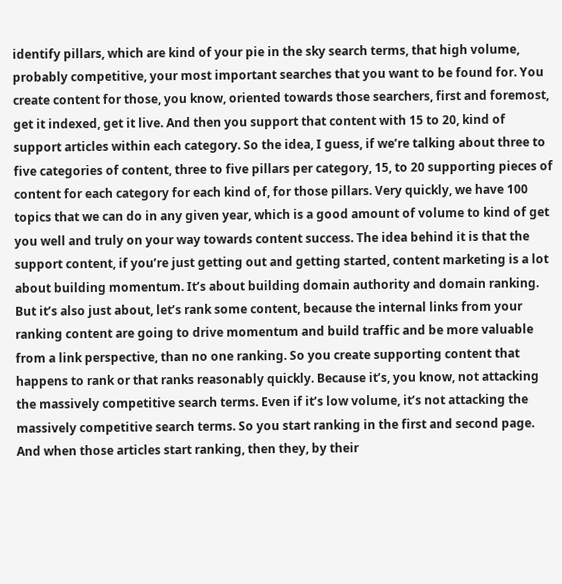identify pillars, which are kind of your pie in the sky search terms, that high volume, probably competitive, your most important searches that you want to be found for. You create content for those, you know, oriented towards those searchers, first and foremost, get it indexed, get it live. And then you support that content with 15 to 20, kind of support articles within each category. So the idea, I guess, if we’re talking about three to five categories of content, three to five pillars per category, 15, to 20 supporting pieces of content for each category for each kind of, for those pillars. Very quickly, we have 100 topics that we can do in any given year, which is a good amount of volume to kind of get you well and truly on your way towards content success. The idea behind it is that the support content, if you’re just getting out and getting started, content marketing is a lot about building momentum. It’s about building domain authority and domain ranking. But it’s also just about, let’s rank some content, because the internal links from your ranking content are going to drive momentum and build traffic and be more valuable from a link perspective, than no one ranking. So you create supporting content that happens to rank or that ranks reasonably quickly. Because it’s, you know, not attacking the massively competitive search terms. Even if it’s low volume, it’s not attacking the massively competitive search terms. So you start ranking in the first and second page. And when those articles start ranking, then they, by their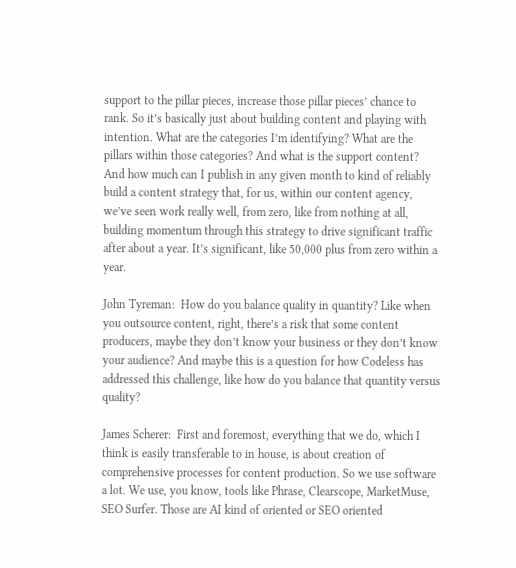support to the pillar pieces, increase those pillar pieces’ chance to rank. So it’s basically just about building content and playing with intention. What are the categories I’m identifying? What are the pillars within those categories? And what is the support content? And how much can I publish in any given month to kind of reliably build a content strategy that, for us, within our content agency, we’ve seen work really well, from zero, like from nothing at all, building momentum through this strategy to drive significant traffic after about a year. It’s significant, like 50,000 plus from zero within a year.

John Tyreman:  How do you balance quality in quantity? Like when you outsource content, right, there’s a risk that some content producers, maybe they don’t know your business or they don’t know your audience? And maybe this is a question for how Codeless has addressed this challenge, like how do you balance that quantity versus quality?

James Scherer:  First and foremost, everything that we do, which I think is easily transferable to in house, is about creation of comprehensive processes for content production. So we use software a lot. We use, you know, tools like Phrase, Clearscope, MarketMuse, SEO Surfer. Those are AI kind of oriented or SEO oriented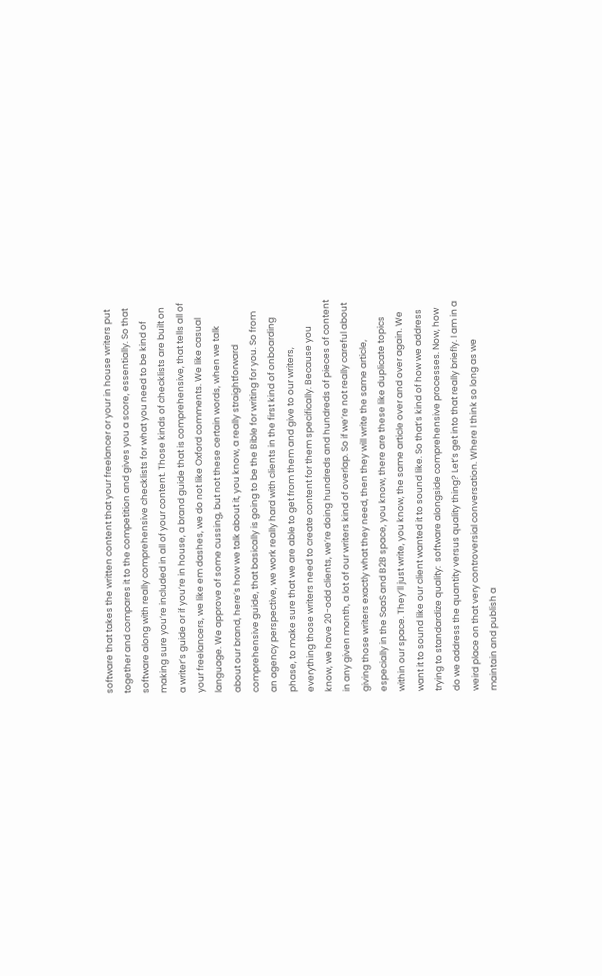software that takes the written content that your freelancer or your in house writers put together and compares it to the competition and gives you a score, essentially. So that software along with really comprehensive checklists for what you need to be kind of making sure you’re included in all of your content. Those kinds of checklists are built on a writer’s guide or if you’re in house, a brand guide that is comprehensive, that tells all of your freelancers, we like em dashes, we do not like Oxford comments. We like casual language. We approve of some cussing, but not these certain words, when we talk about our brand, here’s how we talk about it, you know, a really straightforward comprehensive guide, that basically is going to be the Bible for writing for you. So from an agency perspective, we work really hard with clients in the first kind of onboarding phase, to make sure that we are able to get from them and give to our writers, everything those writers need to create content for them specifically. Because you know, we have 20-odd clients, we’re doing hundreds and hundreds of pieces of content in any given month, a lot of our writers kind of overlap. So if we’re not really careful about giving those writers exactly what they need, then they will write the same article, especially in the SaaS and B2B space, you know, there are these like duplicate topics within our space. They’ll just write, you know, the same article over and over again. We want it to sound like our client wanted it to sound like. So that’s kind of how we address trying to standardize quality:  software alongside comprehensive processes. Now, how do we address the quantity versus quality thing? Let’s get into that really briefly. I am in a weird place on that very controversial conversation. Where I think so long as we maintain and publish a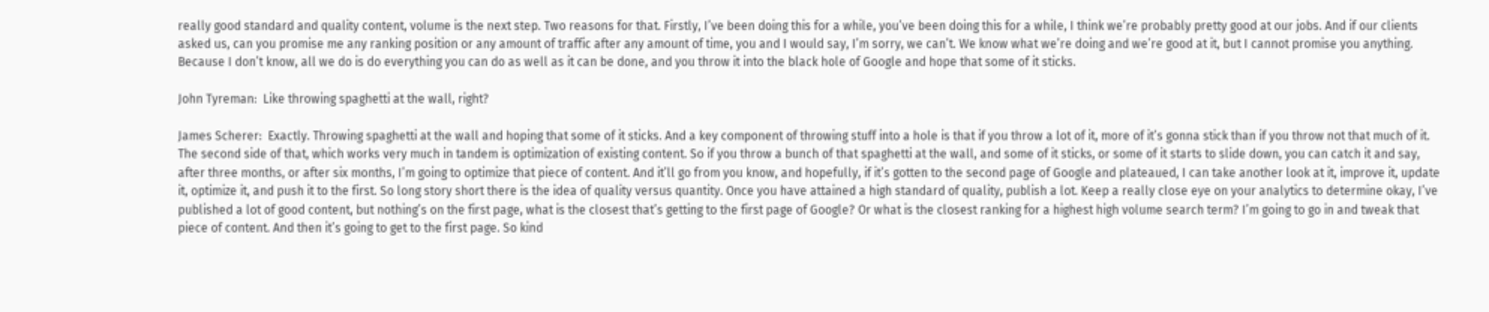really good standard and quality content, volume is the next step. Two reasons for that. Firstly, I’ve been doing this for a while, you’ve been doing this for a while, I think we’re probably pretty good at our jobs. And if our clients asked us, can you promise me any ranking position or any amount of traffic after any amount of time, you and I would say, I’m sorry, we can’t. We know what we’re doing and we’re good at it, but I cannot promise you anything. Because I don’t know, all we do is do everything you can do as well as it can be done, and you throw it into the black hole of Google and hope that some of it sticks.

John Tyreman:  Like throwing spaghetti at the wall, right?

James Scherer:  Exactly. Throwing spaghetti at the wall and hoping that some of it sticks. And a key component of throwing stuff into a hole is that if you throw a lot of it, more of it’s gonna stick than if you throw not that much of it. The second side of that, which works very much in tandem is optimization of existing content. So if you throw a bunch of that spaghetti at the wall, and some of it sticks, or some of it starts to slide down, you can catch it and say, after three months, or after six months, I’m going to optimize that piece of content. And it’ll go from you know, and hopefully, if it’s gotten to the second page of Google and plateaued, I can take another look at it, improve it, update it, optimize it, and push it to the first. So long story short there is the idea of quality versus quantity. Once you have attained a high standard of quality, publish a lot. Keep a really close eye on your analytics to determine okay, I’ve published a lot of good content, but nothing’s on the first page, what is the closest that’s getting to the first page of Google? Or what is the closest ranking for a highest high volume search term? I’m going to go in and tweak that piece of content. And then it’s going to get to the first page. So kind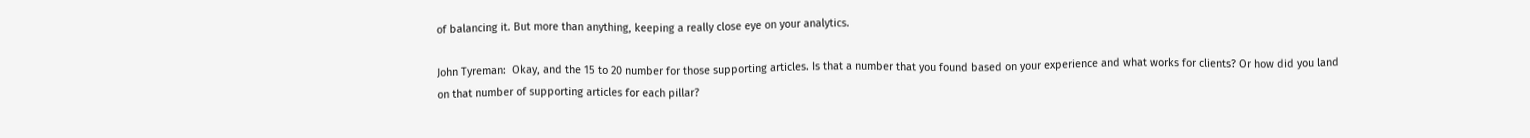of balancing it. But more than anything, keeping a really close eye on your analytics.

John Tyreman:  Okay, and the 15 to 20 number for those supporting articles. Is that a number that you found based on your experience and what works for clients? Or how did you land on that number of supporting articles for each pillar?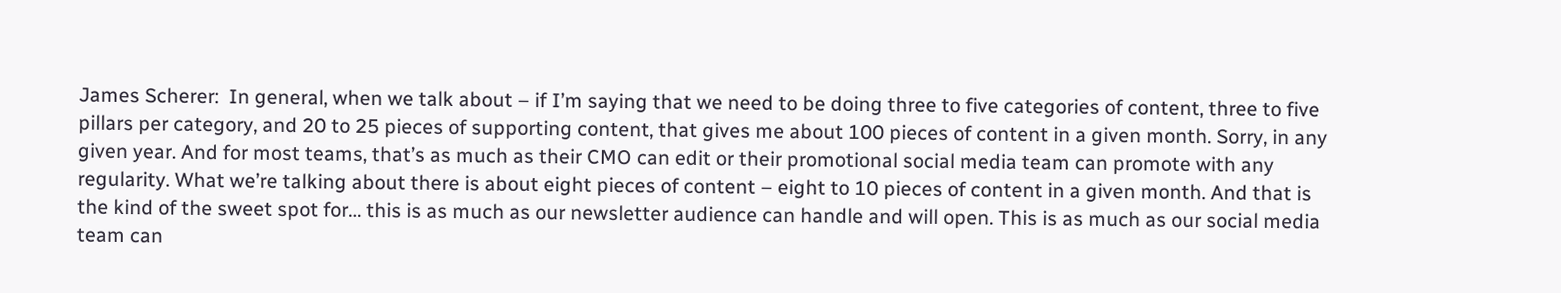James Scherer:  In general, when we talk about – if I’m saying that we need to be doing three to five categories of content, three to five pillars per category, and 20 to 25 pieces of supporting content, that gives me about 100 pieces of content in a given month. Sorry, in any given year. And for most teams, that’s as much as their CMO can edit or their promotional social media team can promote with any regularity. What we’re talking about there is about eight pieces of content – eight to 10 pieces of content in a given month. And that is the kind of the sweet spot for… this is as much as our newsletter audience can handle and will open. This is as much as our social media team can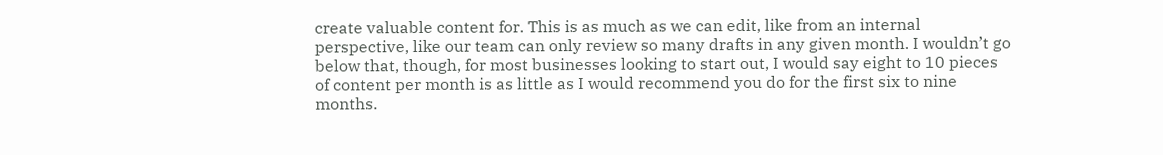create valuable content for. This is as much as we can edit, like from an internal perspective, like our team can only review so many drafts in any given month. I wouldn’t go below that, though, for most businesses looking to start out, I would say eight to 10 pieces of content per month is as little as I would recommend you do for the first six to nine months.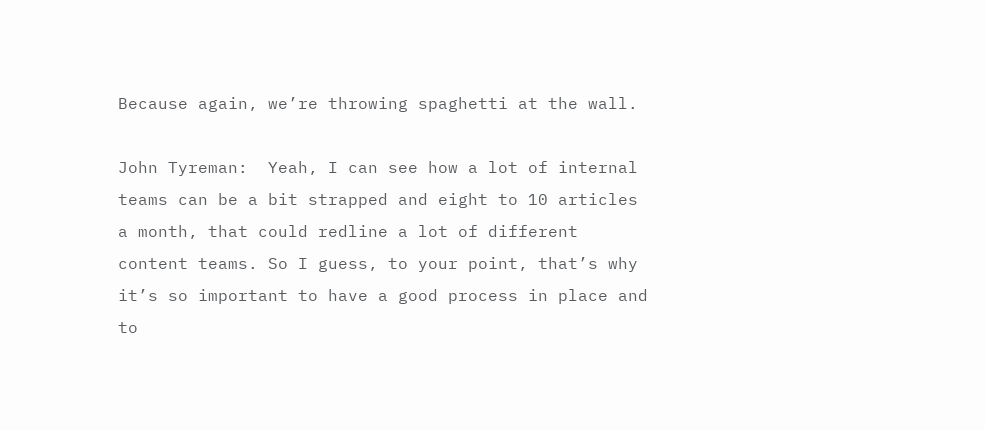Because again, we’re throwing spaghetti at the wall.

John Tyreman:  Yeah, I can see how a lot of internal teams can be a bit strapped and eight to 10 articles a month, that could redline a lot of different content teams. So I guess, to your point, that’s why it’s so important to have a good process in place and to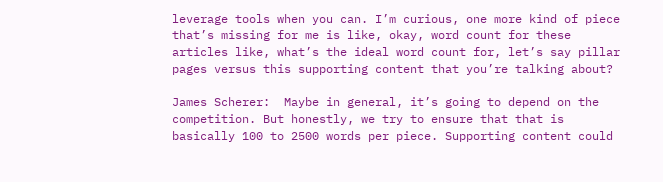leverage tools when you can. I’m curious, one more kind of piece that’s missing for me is like, okay, word count for these articles like, what’s the ideal word count for, let’s say pillar pages versus this supporting content that you’re talking about?

James Scherer:  Maybe in general, it’s going to depend on the competition. But honestly, we try to ensure that that is basically 100 to 2500 words per piece. Supporting content could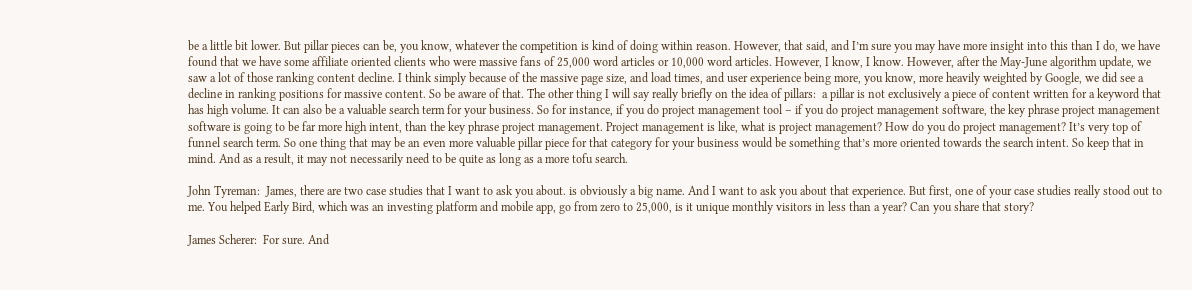be a little bit lower. But pillar pieces can be, you know, whatever the competition is kind of doing within reason. However, that said, and I’m sure you may have more insight into this than I do, we have found that we have some affiliate oriented clients who were massive fans of 25,000 word articles or 10,000 word articles. However, I know, I know. However, after the May-June algorithm update, we saw a lot of those ranking content decline. I think simply because of the massive page size, and load times, and user experience being more, you know, more heavily weighted by Google, we did see a decline in ranking positions for massive content. So be aware of that. The other thing I will say really briefly on the idea of pillars:  a pillar is not exclusively a piece of content written for a keyword that has high volume. It can also be a valuable search term for your business. So for instance, if you do project management tool – if you do project management software, the key phrase project management software is going to be far more high intent, than the key phrase project management. Project management is like, what is project management? How do you do project management? It’s very top of funnel search term. So one thing that may be an even more valuable pillar piece for that category for your business would be something that’s more oriented towards the search intent. So keep that in mind. And as a result, it may not necessarily need to be quite as long as a more tofu search.

John Tyreman:  James, there are two case studies that I want to ask you about. is obviously a big name. And I want to ask you about that experience. But first, one of your case studies really stood out to me. You helped Early Bird, which was an investing platform and mobile app, go from zero to 25,000, is it unique monthly visitors in less than a year? Can you share that story?

James Scherer:  For sure. And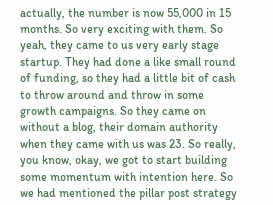actually, the number is now 55,000 in 15 months. So very exciting with them. So yeah, they came to us very early stage startup. They had done a like small round of funding, so they had a little bit of cash to throw around and throw in some growth campaigns. So they came on without a blog, their domain authority when they came with us was 23. So really, you know, okay, we got to start building some momentum with intention here. So we had mentioned the pillar post strategy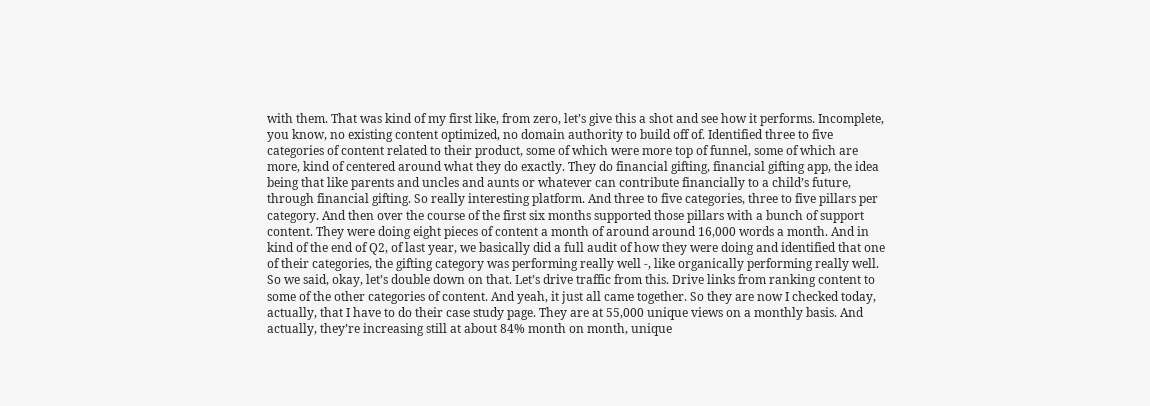with them. That was kind of my first like, from zero, let’s give this a shot and see how it performs. Incomplete, you know, no existing content optimized, no domain authority to build off of. Identified three to five categories of content related to their product, some of which were more top of funnel, some of which are more, kind of centered around what they do exactly. They do financial gifting, financial gifting app, the idea being that like parents and uncles and aunts or whatever can contribute financially to a child’s future, through financial gifting. So really interesting platform. And three to five categories, three to five pillars per category. And then over the course of the first six months supported those pillars with a bunch of support content. They were doing eight pieces of content a month of around around 16,000 words a month. And in kind of the end of Q2, of last year, we basically did a full audit of how they were doing and identified that one of their categories, the gifting category was performing really well -, like organically performing really well. So we said, okay, let’s double down on that. Let’s drive traffic from this. Drive links from ranking content to some of the other categories of content. And yeah, it just all came together. So they are now I checked today, actually, that I have to do their case study page. They are at 55,000 unique views on a monthly basis. And actually, they’re increasing still at about 84% month on month, unique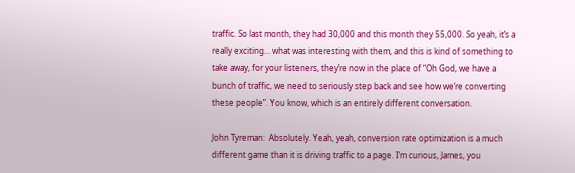traffic. So last month, they had 30,000 and this month they 55,000. So yeah, it’s a really exciting… what was interesting with them, and this is kind of something to take away, for your listeners, they’re now in the place of “Oh God, we have a bunch of traffic, we need to seriously step back and see how we’re converting these people”. You know, which is an entirely different conversation.

John Tyreman:  Absolutely. Yeah, yeah, conversion rate optimization is a much different game than it is driving traffic to a page. I’m curious, James, you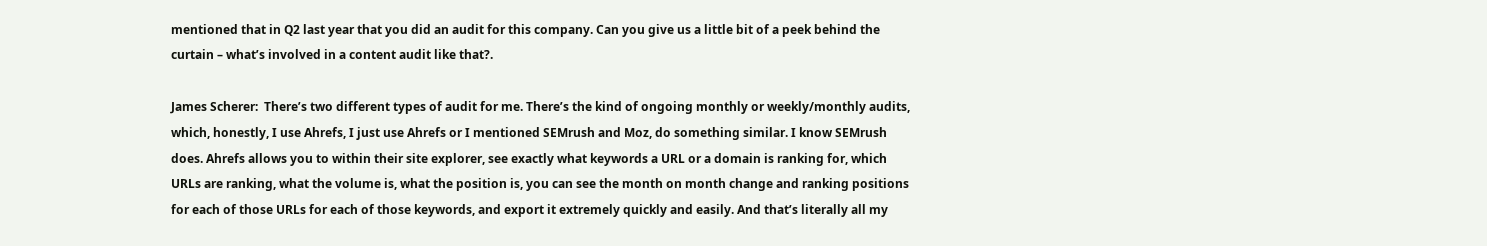mentioned that in Q2 last year that you did an audit for this company. Can you give us a little bit of a peek behind the curtain – what’s involved in a content audit like that?.

James Scherer:  There’s two different types of audit for me. There’s the kind of ongoing monthly or weekly/monthly audits, which, honestly, I use Ahrefs, I just use Ahrefs or I mentioned SEMrush and Moz, do something similar. I know SEMrush does. Ahrefs allows you to within their site explorer, see exactly what keywords a URL or a domain is ranking for, which URLs are ranking, what the volume is, what the position is, you can see the month on month change and ranking positions for each of those URLs for each of those keywords, and export it extremely quickly and easily. And that’s literally all my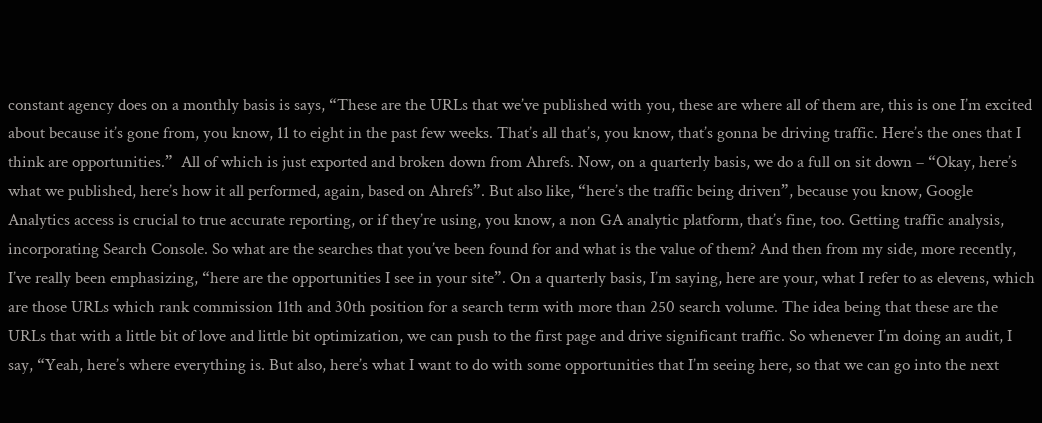constant agency does on a monthly basis is says, “These are the URLs that we’ve published with you, these are where all of them are, this is one I’m excited about because it’s gone from, you know, 11 to eight in the past few weeks. That’s all that’s, you know, that’s gonna be driving traffic. Here’s the ones that I think are opportunities.”  All of which is just exported and broken down from Ahrefs. Now, on a quarterly basis, we do a full on sit down – “Okay, here’s what we published, here’s how it all performed, again, based on Ahrefs”. But also like, “here’s the traffic being driven”, because you know, Google Analytics access is crucial to true accurate reporting, or if they’re using, you know, a non GA analytic platform, that’s fine, too. Getting traffic analysis, incorporating Search Console. So what are the searches that you’ve been found for and what is the value of them? And then from my side, more recently, I’ve really been emphasizing, “here are the opportunities I see in your site”. On a quarterly basis, I’m saying, here are your, what I refer to as elevens, which are those URLs which rank commission 11th and 30th position for a search term with more than 250 search volume. The idea being that these are the URLs that with a little bit of love and little bit optimization, we can push to the first page and drive significant traffic. So whenever I’m doing an audit, I say, “Yeah, here’s where everything is. But also, here’s what I want to do with some opportunities that I’m seeing here, so that we can go into the next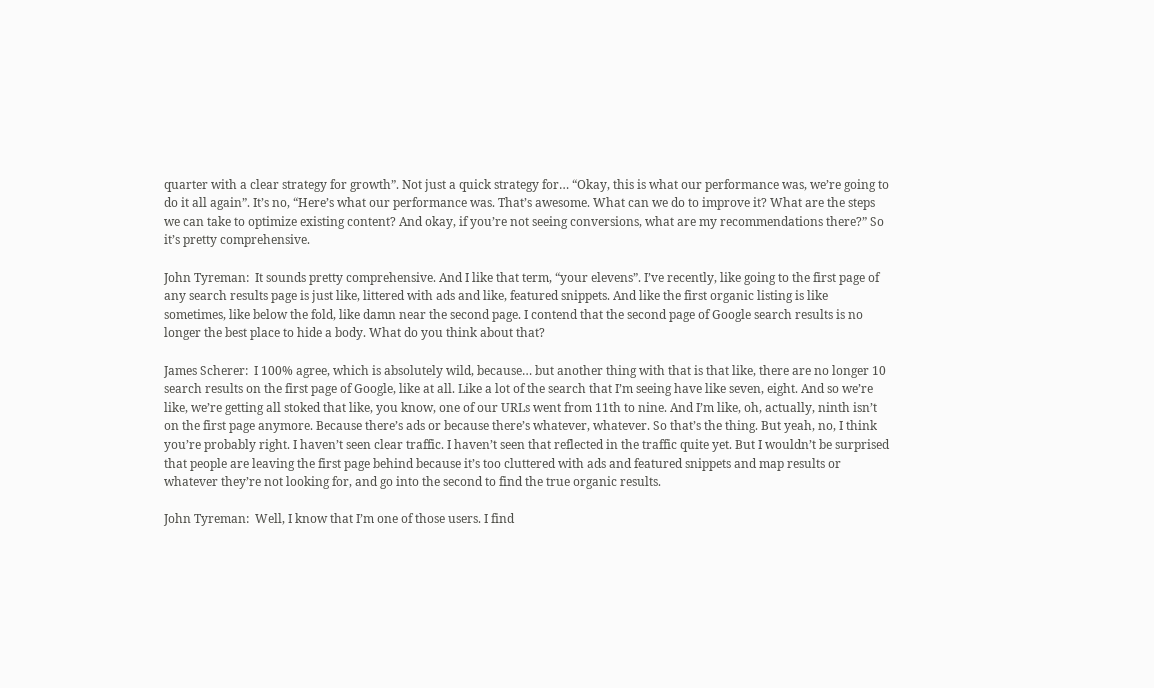quarter with a clear strategy for growth”. Not just a quick strategy for… “Okay, this is what our performance was, we’re going to do it all again”. It’s no, “Here’s what our performance was. That’s awesome. What can we do to improve it? What are the steps we can take to optimize existing content? And okay, if you’re not seeing conversions, what are my recommendations there?” So it’s pretty comprehensive.

John Tyreman:  It sounds pretty comprehensive. And I like that term, “your elevens”. I’ve recently, like going to the first page of any search results page is just like, littered with ads and like, featured snippets. And like the first organic listing is like sometimes, like below the fold, like damn near the second page. I contend that the second page of Google search results is no longer the best place to hide a body. What do you think about that?

James Scherer:  I 100% agree, which is absolutely wild, because… but another thing with that is that like, there are no longer 10 search results on the first page of Google, like at all. Like a lot of the search that I’m seeing have like seven, eight. And so we’re like, we’re getting all stoked that like, you know, one of our URLs went from 11th to nine. And I’m like, oh, actually, ninth isn’t on the first page anymore. Because there’s ads or because there’s whatever, whatever. So that’s the thing. But yeah, no, I think you’re probably right. I haven’t seen clear traffic. I haven’t seen that reflected in the traffic quite yet. But I wouldn’t be surprised that people are leaving the first page behind because it’s too cluttered with ads and featured snippets and map results or whatever they’re not looking for, and go into the second to find the true organic results.

John Tyreman:  Well, I know that I’m one of those users. I find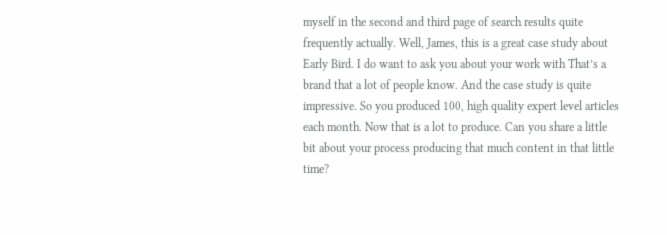myself in the second and third page of search results quite frequently actually. Well, James, this is a great case study about Early Bird. I do want to ask you about your work with That’s a brand that a lot of people know. And the case study is quite impressive. So you produced 100, high quality expert level articles each month. Now that is a lot to produce. Can you share a little bit about your process producing that much content in that little time?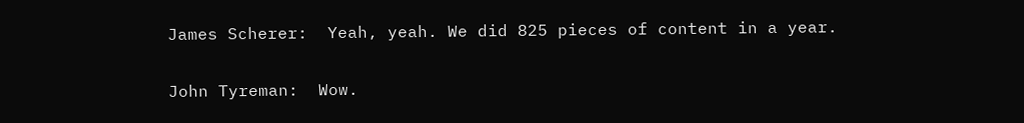James Scherer:  Yeah, yeah. We did 825 pieces of content in a year.

John Tyreman:  Wow.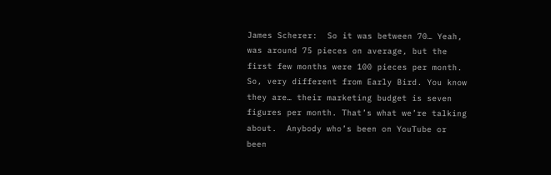James Scherer:  So it was between 70… Yeah, was around 75 pieces on average, but the first few months were 100 pieces per month. So, very different from Early Bird. You know they are… their marketing budget is seven figures per month. That’s what we’re talking about.  Anybody who’s been on YouTube or been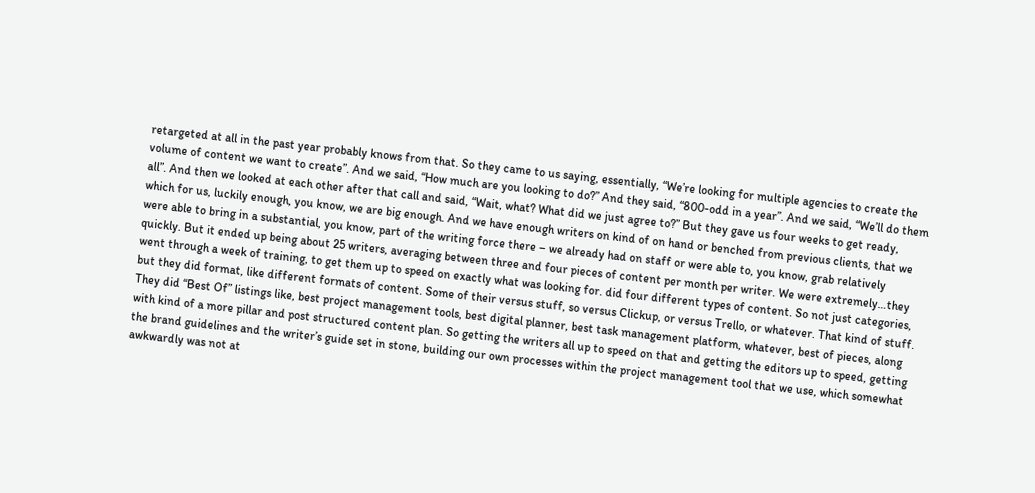retargeted at all in the past year probably knows from that. So they came to us saying, essentially, “We’re looking for multiple agencies to create the volume of content we want to create”. And we said, “How much are you looking to do?” And they said, “800-odd in a year”. And we said, “We’ll do them all”. And then we looked at each other after that call and said, “Wait, what? What did we just agree to?” But they gave us four weeks to get ready, which for us, luckily enough, you know, we are big enough. And we have enough writers on kind of on hand or benched from previous clients, that we were able to bring in a substantial, you know, part of the writing force there – we already had on staff or were able to, you know, grab relatively quickly. But it ended up being about 25 writers, averaging between three and four pieces of content per month per writer. We were extremely…they went through a week of training, to get them up to speed on exactly what was looking for. did four different types of content. So not just categories, but they did format, like different formats of content. Some of their versus stuff, so versus Clickup, or versus Trello, or whatever. That kind of stuff. They did “Best Of” listings like, best project management tools, best digital planner, best task management platform, whatever, best of pieces, along with kind of a more pillar and post structured content plan. So getting the writers all up to speed on that and getting the editors up to speed, getting the brand guidelines and the writer’s guide set in stone, building our own processes within the project management tool that we use, which somewhat awkwardly was not at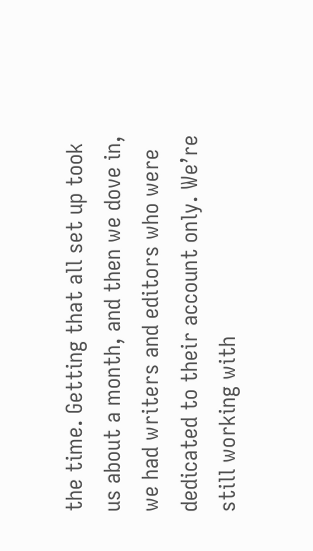the time. Getting that all set up took us about a month, and then we dove in, we had writers and editors who were dedicated to their account only. We’re still working with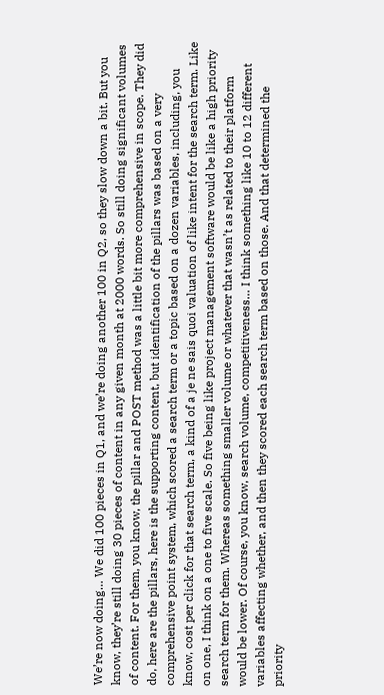We’re now doing… We did 100 pieces in Q1, and we’re doing another 100 in Q2, so they slow down a bit. But you know, they’re still doing 30 pieces of content in any given month at 2000 words. So still doing significant volumes of content. For them, you know, the pillar and POST method was a little bit more comprehensive in scope. They did do, here are the pillars, here is the supporting content, but identification of the pillars was based on a very comprehensive point system, which scored a search term or a topic based on a dozen variables, including, you know, cost per click for that search term, a kind of a je ne sais quoi valuation of like intent for the search term. Like on one, I think on a one to five scale. So five being like project management software would be like a high priority search term for them. Whereas something smaller volume or whatever that wasn’t as related to their platform would be lower. Of course, you know, search volume, competitiveness… I think something like 10 to 12 different variables affecting whether, and then they scored each search term based on those. And that determined the priority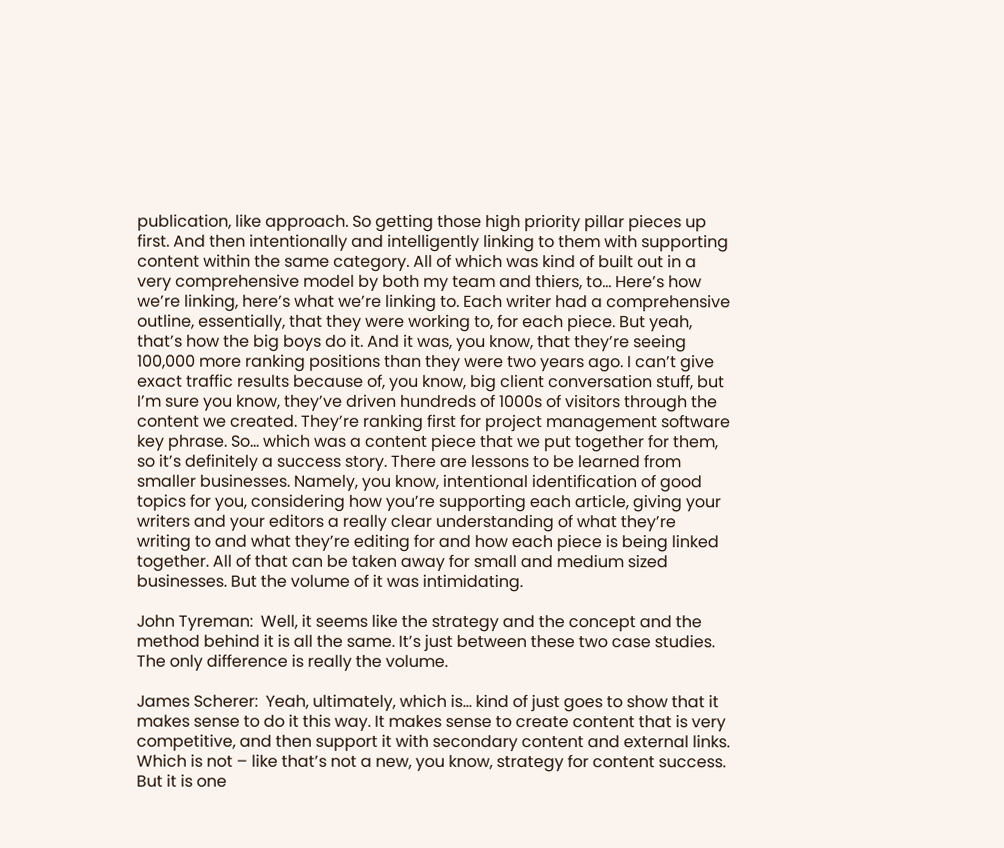publication, like approach. So getting those high priority pillar pieces up first. And then intentionally and intelligently linking to them with supporting content within the same category. All of which was kind of built out in a very comprehensive model by both my team and thiers, to… Here’s how we’re linking, here’s what we’re linking to. Each writer had a comprehensive outline, essentially, that they were working to, for each piece. But yeah, that’s how the big boys do it. And it was, you know, that they’re seeing 100,000 more ranking positions than they were two years ago. I can’t give exact traffic results because of, you know, big client conversation stuff, but I’m sure you know, they’ve driven hundreds of 1000s of visitors through the content we created. They’re ranking first for project management software key phrase. So… which was a content piece that we put together for them, so it’s definitely a success story. There are lessons to be learned from smaller businesses. Namely, you know, intentional identification of good topics for you, considering how you’re supporting each article, giving your writers and your editors a really clear understanding of what they’re writing to and what they’re editing for and how each piece is being linked together. All of that can be taken away for small and medium sized businesses. But the volume of it was intimidating.

John Tyreman:  Well, it seems like the strategy and the concept and the method behind it is all the same. It’s just between these two case studies. The only difference is really the volume.

James Scherer:  Yeah, ultimately, which is… kind of just goes to show that it makes sense to do it this way. It makes sense to create content that is very competitive, and then support it with secondary content and external links. Which is not – like that’s not a new, you know, strategy for content success. But it is one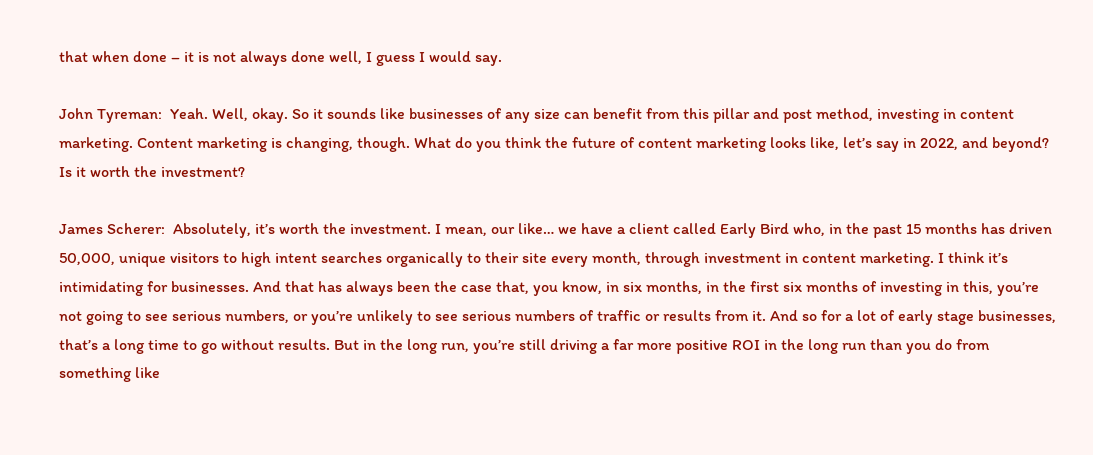that when done – it is not always done well, I guess I would say.

John Tyreman:  Yeah. Well, okay. So it sounds like businesses of any size can benefit from this pillar and post method, investing in content marketing. Content marketing is changing, though. What do you think the future of content marketing looks like, let’s say in 2022, and beyond? Is it worth the investment?

James Scherer:  Absolutely, it’s worth the investment. I mean, our like… we have a client called Early Bird who, in the past 15 months has driven 50,000, unique visitors to high intent searches organically to their site every month, through investment in content marketing. I think it’s intimidating for businesses. And that has always been the case that, you know, in six months, in the first six months of investing in this, you’re not going to see serious numbers, or you’re unlikely to see serious numbers of traffic or results from it. And so for a lot of early stage businesses, that’s a long time to go without results. But in the long run, you’re still driving a far more positive ROI in the long run than you do from something like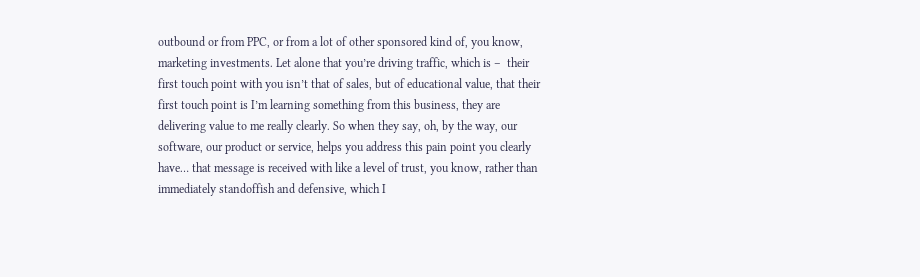outbound or from PPC, or from a lot of other sponsored kind of, you know, marketing investments. Let alone that you’re driving traffic, which is –  their first touch point with you isn’t that of sales, but of educational value, that their first touch point is I’m learning something from this business, they are delivering value to me really clearly. So when they say, oh, by the way, our software, our product or service, helps you address this pain point you clearly have… that message is received with like a level of trust, you know, rather than immediately standoffish and defensive, which I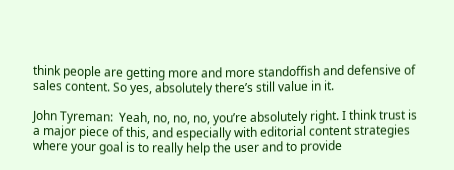think people are getting more and more standoffish and defensive of sales content. So yes, absolutely there’s still value in it.

John Tyreman:  Yeah, no, no, no, you’re absolutely right. I think trust is a major piece of this, and especially with editorial content strategies where your goal is to really help the user and to provide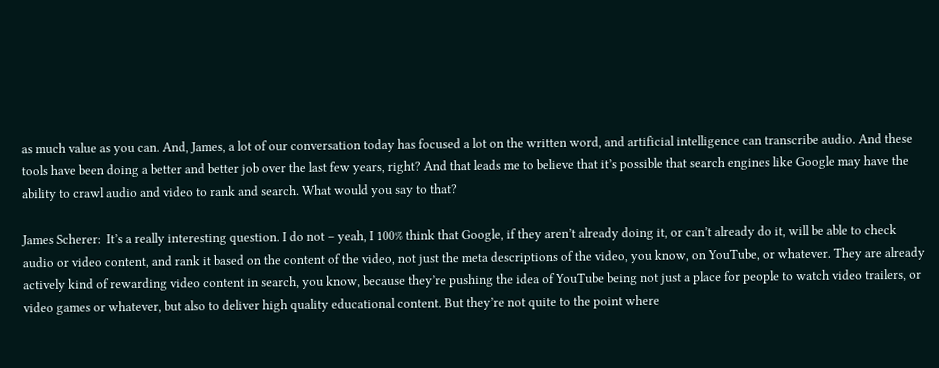as much value as you can. And, James, a lot of our conversation today has focused a lot on the written word, and artificial intelligence can transcribe audio. And these tools have been doing a better and better job over the last few years, right? And that leads me to believe that it’s possible that search engines like Google may have the ability to crawl audio and video to rank and search. What would you say to that?

James Scherer:  It’s a really interesting question. I do not – yeah, I 100% think that Google, if they aren’t already doing it, or can’t already do it, will be able to check audio or video content, and rank it based on the content of the video, not just the meta descriptions of the video, you know, on YouTube, or whatever. They are already actively kind of rewarding video content in search, you know, because they’re pushing the idea of YouTube being not just a place for people to watch video trailers, or video games or whatever, but also to deliver high quality educational content. But they’re not quite to the point where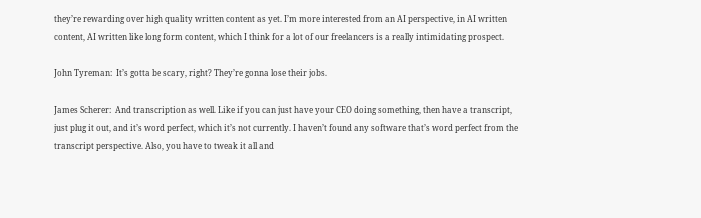they’re rewarding over high quality written content as yet. I’m more interested from an AI perspective, in AI written content, AI written like long form content, which I think for a lot of our freelancers is a really intimidating prospect.

John Tyreman:  It’s gotta be scary, right? They’re gonna lose their jobs.

James Scherer:  And transcription as well. Like if you can just have your CEO doing something, then have a transcript, just plug it out, and it’s word perfect, which it’s not currently. I haven’t found any software that’s word perfect from the transcript perspective. Also, you have to tweak it all and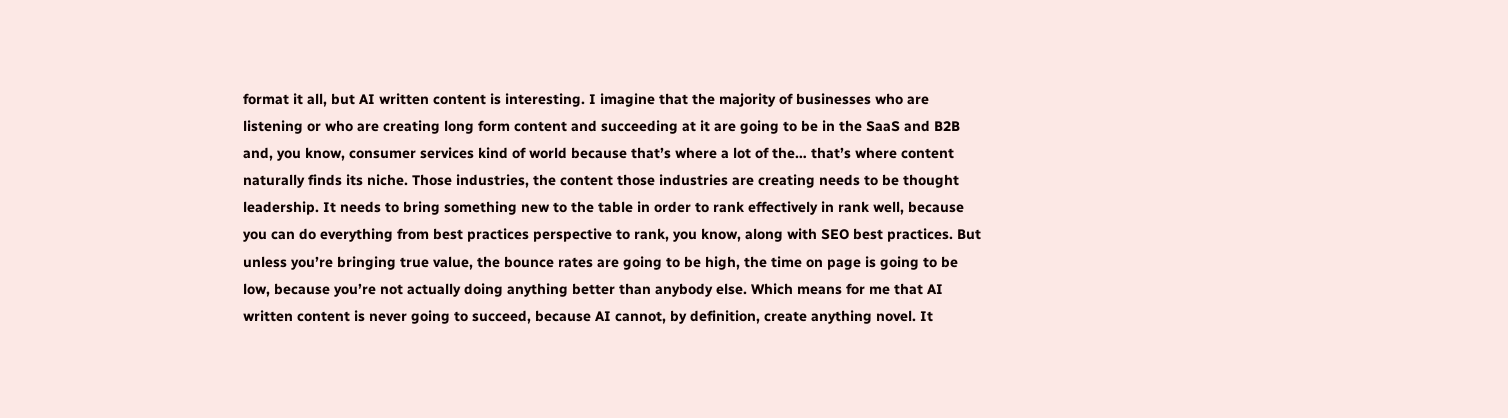format it all, but AI written content is interesting. I imagine that the majority of businesses who are listening or who are creating long form content and succeeding at it are going to be in the SaaS and B2B and, you know, consumer services kind of world because that’s where a lot of the… that’s where content naturally finds its niche. Those industries, the content those industries are creating needs to be thought leadership. It needs to bring something new to the table in order to rank effectively in rank well, because you can do everything from best practices perspective to rank, you know, along with SEO best practices. But unless you’re bringing true value, the bounce rates are going to be high, the time on page is going to be low, because you’re not actually doing anything better than anybody else. Which means for me that AI written content is never going to succeed, because AI cannot, by definition, create anything novel. It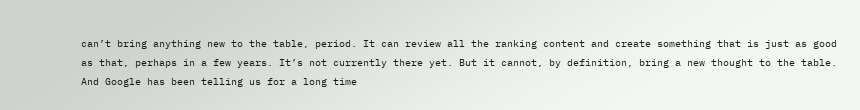can’t bring anything new to the table, period. It can review all the ranking content and create something that is just as good as that, perhaps in a few years. It’s not currently there yet. But it cannot, by definition, bring a new thought to the table. And Google has been telling us for a long time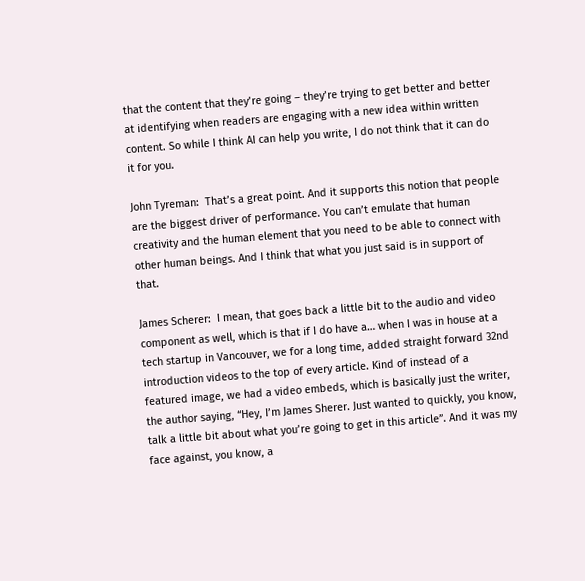that the content that they’re going – they’re trying to get better and better at identifying when readers are engaging with a new idea within written content. So while I think AI can help you write, I do not think that it can do it for you.

John Tyreman:  That’s a great point. And it supports this notion that people are the biggest driver of performance. You can’t emulate that human creativity and the human element that you need to be able to connect with other human beings. And I think that what you just said is in support of that.

James Scherer:  I mean, that goes back a little bit to the audio and video component as well, which is that if I do have a… when I was in house at a tech startup in Vancouver, we for a long time, added straight forward 32nd introduction videos to the top of every article. Kind of instead of a featured image, we had a video embeds, which is basically just the writer, the author saying, “Hey, I’m James Sherer. Just wanted to quickly, you know, talk a little bit about what you’re going to get in this article”. And it was my face against, you know, a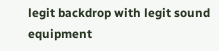legit backdrop with legit sound equipment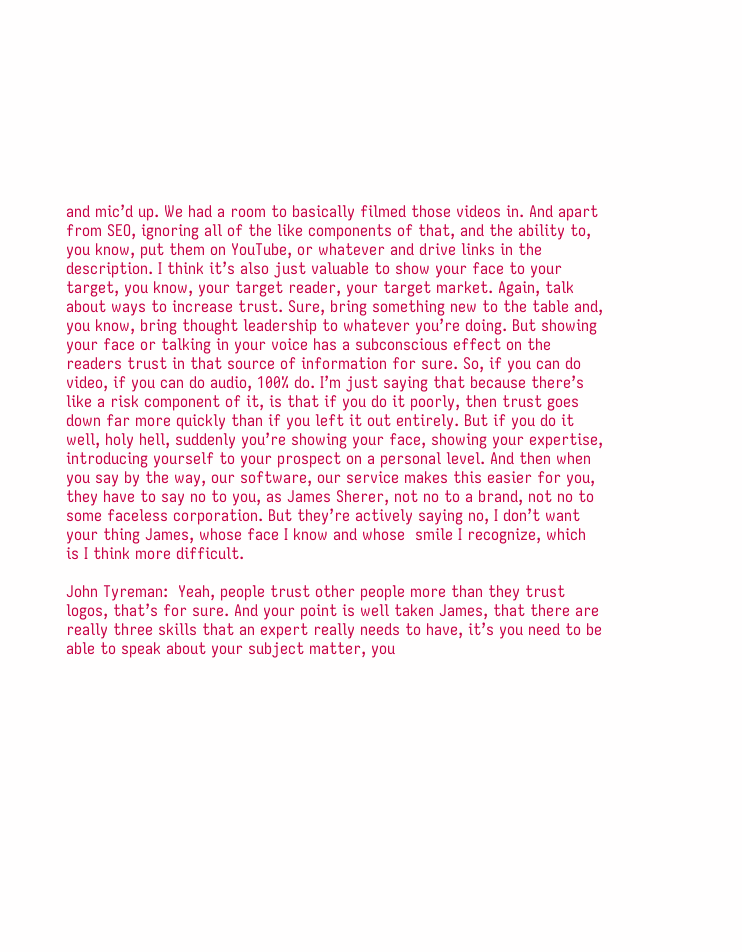and mic’d up. We had a room to basically filmed those videos in. And apart from SEO, ignoring all of the like components of that, and the ability to, you know, put them on YouTube, or whatever and drive links in the description. I think it’s also just valuable to show your face to your target, you know, your target reader, your target market. Again, talk about ways to increase trust. Sure, bring something new to the table and, you know, bring thought leadership to whatever you’re doing. But showing your face or talking in your voice has a subconscious effect on the readers trust in that source of information for sure. So, if you can do video, if you can do audio, 100% do. I’m just saying that because there’s like a risk component of it, is that if you do it poorly, then trust goes down far more quickly than if you left it out entirely. But if you do it well, holy hell, suddenly you’re showing your face, showing your expertise, introducing yourself to your prospect on a personal level. And then when you say by the way, our software, our service makes this easier for you, they have to say no to you, as James Sherer, not no to a brand, not no to some faceless corporation. But they’re actively saying no, I don’t want your thing James, whose face I know and whose  smile I recognize, which is I think more difficult.

John Tyreman:  Yeah, people trust other people more than they trust logos, that’s for sure. And your point is well taken James, that there are really three skills that an expert really needs to have, it’s you need to be able to speak about your subject matter, you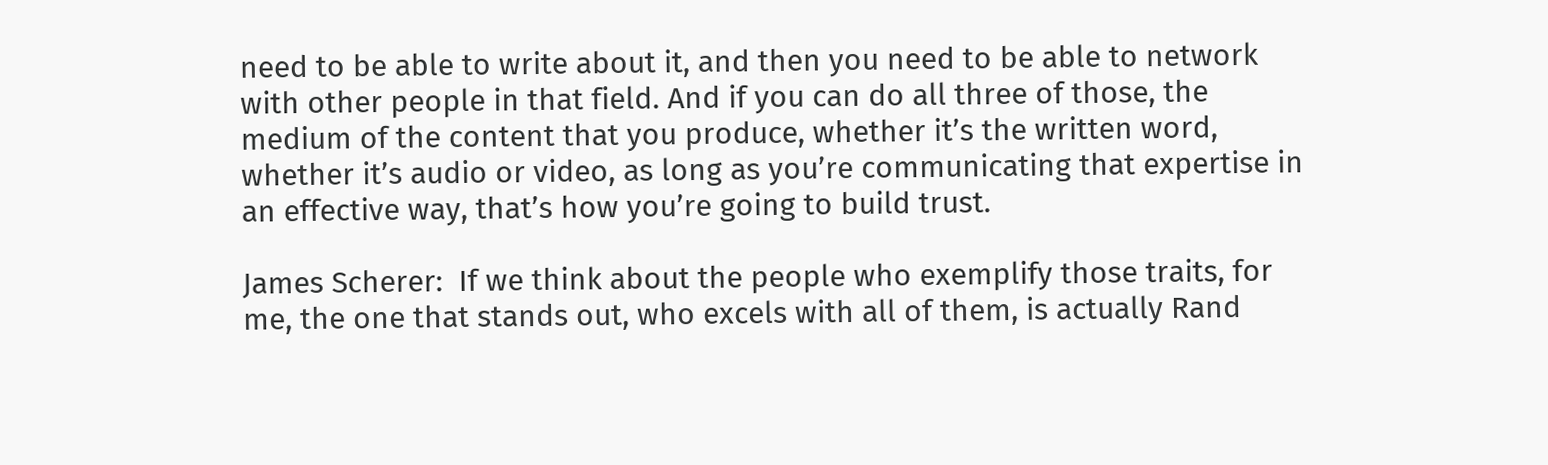need to be able to write about it, and then you need to be able to network with other people in that field. And if you can do all three of those, the medium of the content that you produce, whether it’s the written word, whether it’s audio or video, as long as you’re communicating that expertise in an effective way, that’s how you’re going to build trust.

James Scherer:  If we think about the people who exemplify those traits, for me, the one that stands out, who excels with all of them, is actually Rand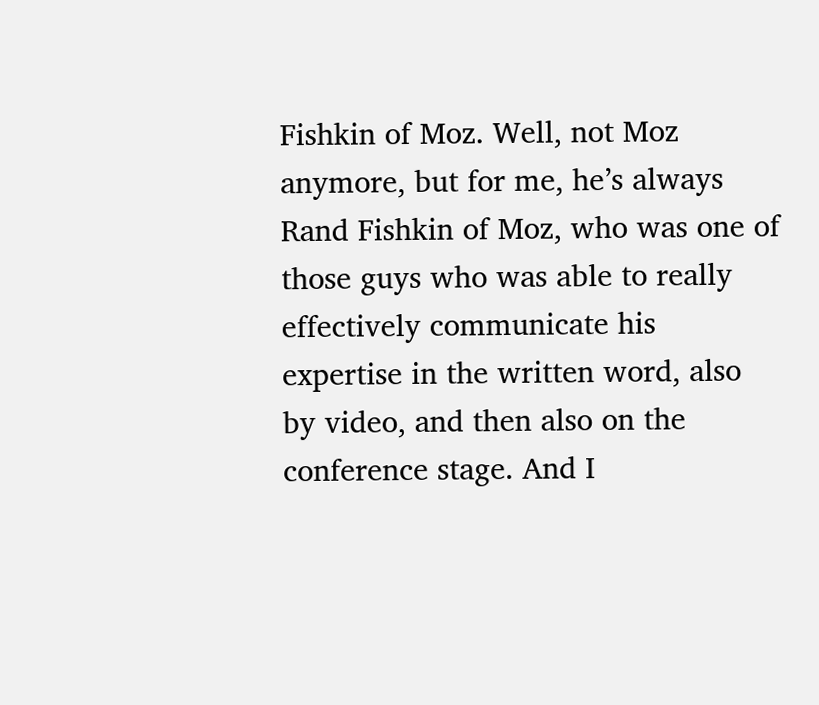Fishkin of Moz. Well, not Moz anymore, but for me, he’s always Rand Fishkin of Moz, who was one of those guys who was able to really effectively communicate his expertise in the written word, also by video, and then also on the conference stage. And I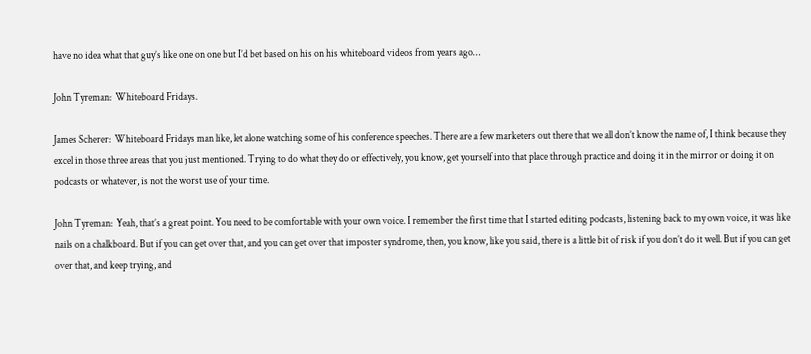have no idea what that guy’s like one on one but I’d bet based on his on his whiteboard videos from years ago…

John Tyreman:  Whiteboard Fridays.

James Scherer:  Whiteboard Fridays man like, let alone watching some of his conference speeches. There are a few marketers out there that we all don’t know the name of, I think because they excel in those three areas that you just mentioned. Trying to do what they do or effectively, you know, get yourself into that place through practice and doing it in the mirror or doing it on podcasts or whatever, is not the worst use of your time.

John Tyreman:  Yeah, that’s a great point. You need to be comfortable with your own voice. I remember the first time that I started editing podcasts, listening back to my own voice, it was like nails on a chalkboard. But if you can get over that, and you can get over that imposter syndrome, then, you know, like you said, there is a little bit of risk if you don’t do it well. But if you can get over that, and keep trying, and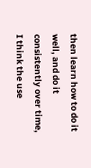then learn how to do it well, and do it consistently over time, I think the use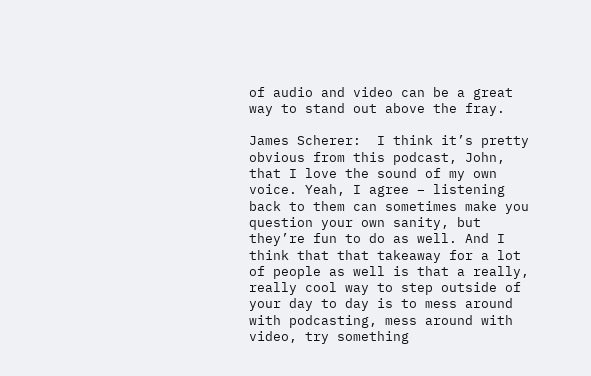of audio and video can be a great way to stand out above the fray.

James Scherer:  I think it’s pretty obvious from this podcast, John, that I love the sound of my own voice. Yeah, I agree – listening back to them can sometimes make you question your own sanity, but they’re fun to do as well. And I think that that takeaway for a lot of people as well is that a really, really cool way to step outside of your day to day is to mess around with podcasting, mess around with video, try something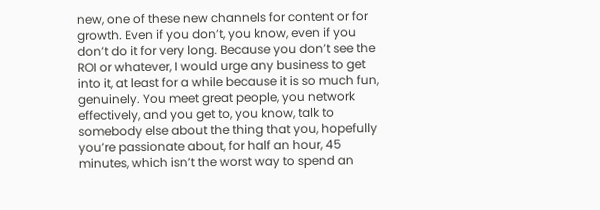new, one of these new channels for content or for growth. Even if you don’t, you know, even if you don’t do it for very long. Because you don’t see the ROI or whatever, I would urge any business to get into it, at least for a while because it is so much fun, genuinely. You meet great people, you network effectively, and you get to, you know, talk to somebody else about the thing that you, hopefully you’re passionate about, for half an hour, 45 minutes, which isn’t the worst way to spend an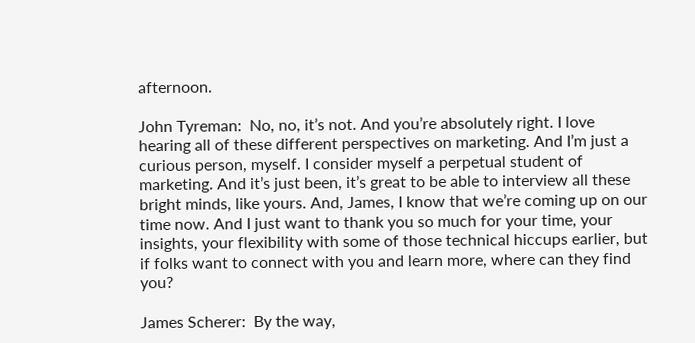afternoon.

John Tyreman:  No, no, it’s not. And you’re absolutely right. I love hearing all of these different perspectives on marketing. And I’m just a curious person, myself. I consider myself a perpetual student of marketing. And it’s just been, it’s great to be able to interview all these bright minds, like yours. And, James, I know that we’re coming up on our time now. And I just want to thank you so much for your time, your insights, your flexibility with some of those technical hiccups earlier, but if folks want to connect with you and learn more, where can they find you?

James Scherer:  By the way,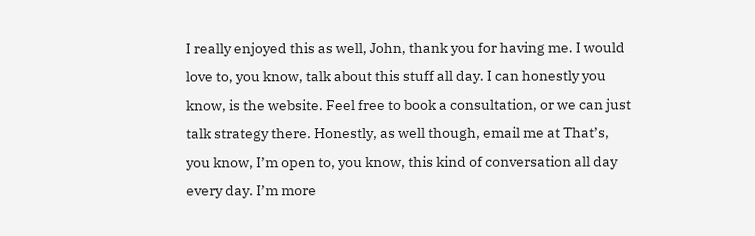I really enjoyed this as well, John, thank you for having me. I would love to, you know, talk about this stuff all day. I can honestly you know, is the website. Feel free to book a consultation, or we can just talk strategy there. Honestly, as well though, email me at That’s, you know, I’m open to, you know, this kind of conversation all day every day. I’m more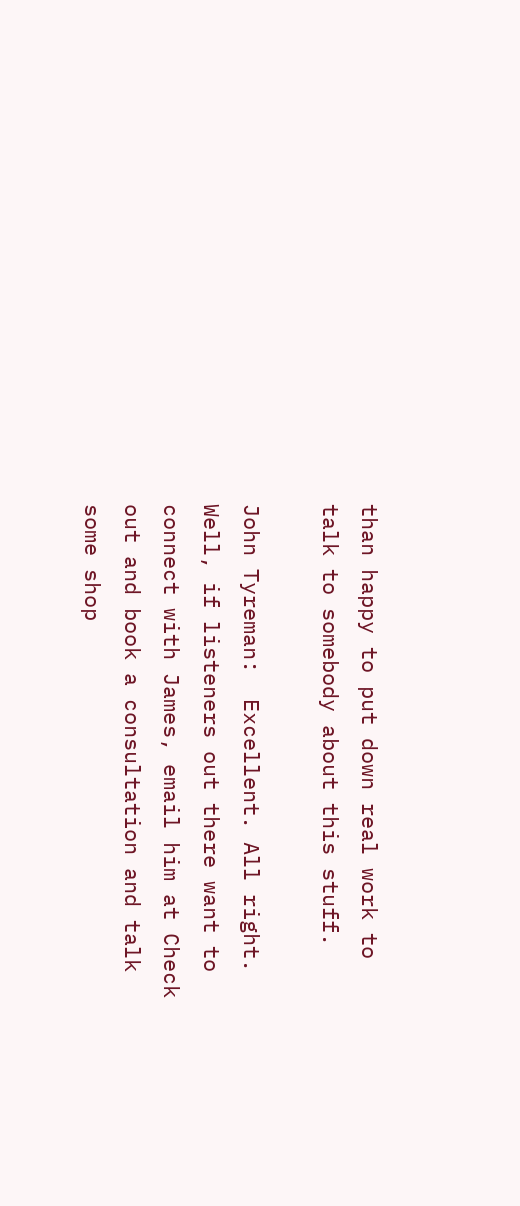than happy to put down real work to talk to somebody about this stuff.

John Tyreman:  Excellent. All right. Well, if listeners out there want to connect with James, email him at Check out and book a consultation and talk some shop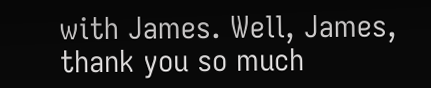with James. Well, James, thank you so much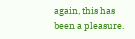again, this has been a pleasure.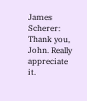James Scherer:  Thank you, John. Really appreciate it.